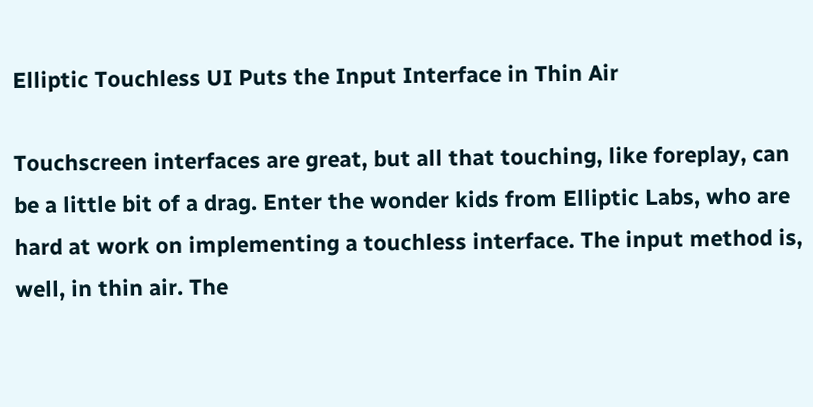Elliptic Touchless UI Puts the Input Interface in Thin Air

Touchscreen interfaces are great, but all that touching, like foreplay, can be a little bit of a drag. Enter the wonder kids from Elliptic Labs, who are hard at work on implementing a touchless interface. The input method is, well, in thin air. The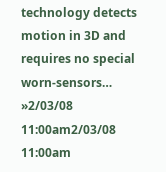technology detects motion in 3D and requires no special worn-sensors… »2/03/08 11:00am2/03/08 11:00am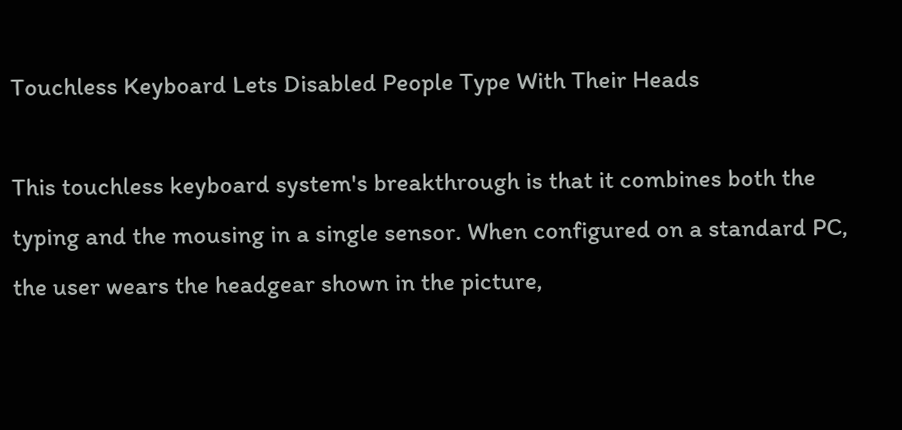Touchless Keyboard Lets Disabled People Type With Their Heads

This touchless keyboard system's breakthrough is that it combines both the typing and the mousing in a single sensor. When configured on a standard PC, the user wears the headgear shown in the picture,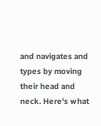and navigates and types by moving their head and neck. Here's what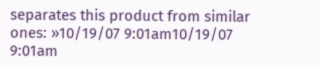separates this product from similar ones: »10/19/07 9:01am10/19/07 9:01am